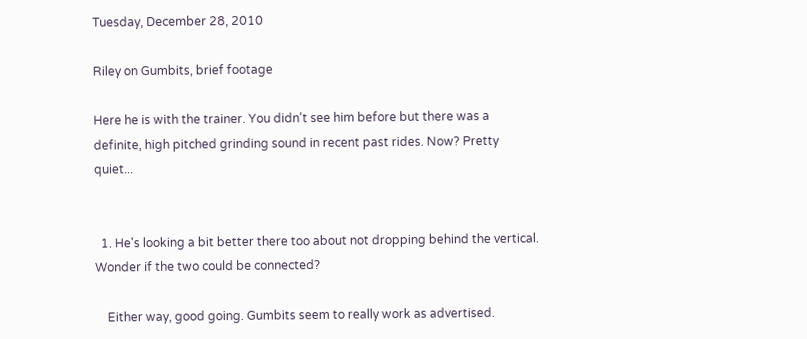Tuesday, December 28, 2010

Riley on Gumbits, brief footage

Here he is with the trainer. You didn't see him before but there was a definite, high pitched grinding sound in recent past rides. Now? Pretty quiet...


  1. He's looking a bit better there too about not dropping behind the vertical. Wonder if the two could be connected?

    Either way, good going. Gumbits seem to really work as advertised.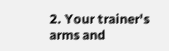2. Your trainer's arms and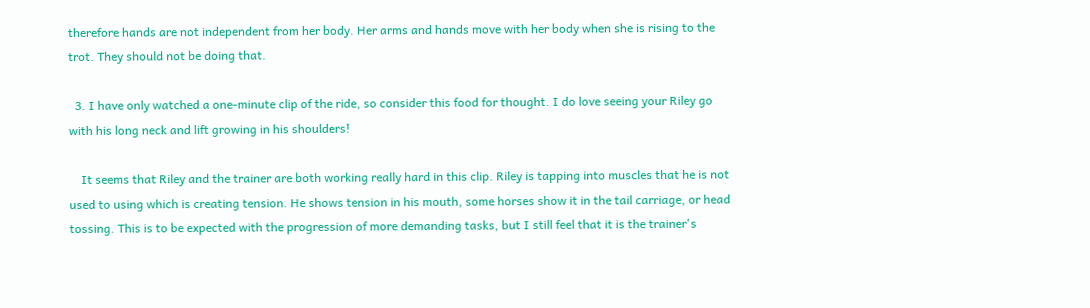therefore hands are not independent from her body. Her arms and hands move with her body when she is rising to the trot. They should not be doing that.

  3. I have only watched a one-minute clip of the ride, so consider this food for thought. I do love seeing your Riley go with his long neck and lift growing in his shoulders!

    It seems that Riley and the trainer are both working really hard in this clip. Riley is tapping into muscles that he is not used to using which is creating tension. He shows tension in his mouth, some horses show it in the tail carriage, or head tossing. This is to be expected with the progression of more demanding tasks, but I still feel that it is the trainer's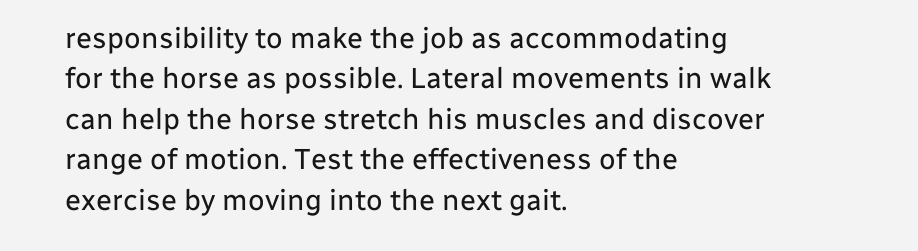responsibility to make the job as accommodating for the horse as possible. Lateral movements in walk can help the horse stretch his muscles and discover range of motion. Test the effectiveness of the exercise by moving into the next gait.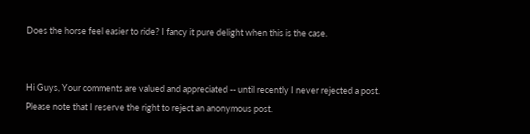Does the horse feel easier to ride? I fancy it pure delight when this is the case.


Hi Guys, Your comments are valued and appreciated -- until recently I never rejected a post. Please note that I reserve the right to reject an anonymous post.